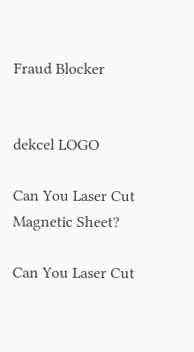Fraud Blocker


dekcel LOGO

Can You Laser Cut Magnetic Sheet?

Can You Laser Cut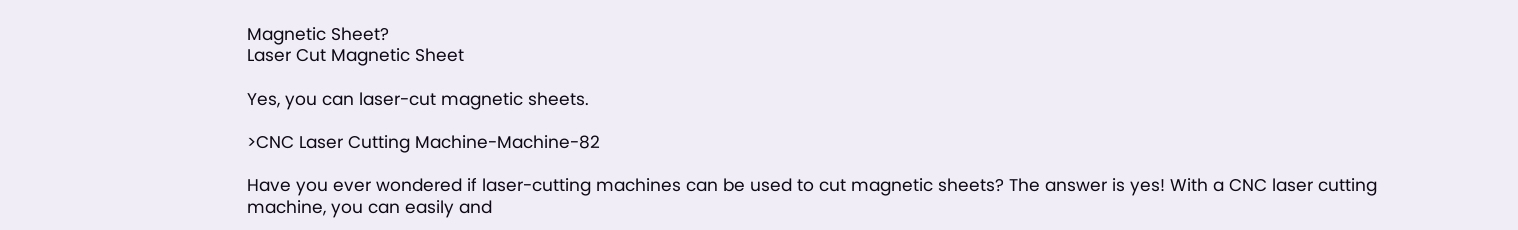Magnetic Sheet?
Laser Cut Magnetic Sheet

Yes, you can laser-cut magnetic sheets.

>CNC Laser Cutting Machine-Machine-82

Have you ever wondered if laser-cutting machines can be used to cut magnetic sheets? The answer is yes! With a CNC laser cutting machine, you can easily and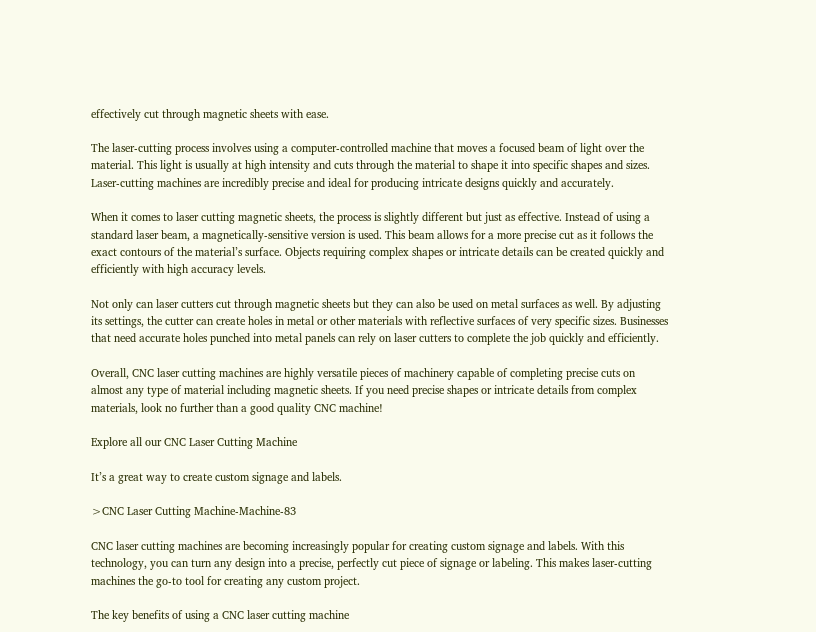effectively cut through magnetic sheets with ease.

The laser-cutting process involves using a computer-controlled machine that moves a focused beam of light over the material. This light is usually at high intensity and cuts through the material to shape it into specific shapes and sizes. Laser-cutting machines are incredibly precise and ideal for producing intricate designs quickly and accurately.

When it comes to laser cutting magnetic sheets, the process is slightly different but just as effective. Instead of using a standard laser beam, a magnetically-sensitive version is used. This beam allows for a more precise cut as it follows the exact contours of the material’s surface. Objects requiring complex shapes or intricate details can be created quickly and efficiently with high accuracy levels.

Not only can laser cutters cut through magnetic sheets but they can also be used on metal surfaces as well. By adjusting its settings, the cutter can create holes in metal or other materials with reflective surfaces of very specific sizes. Businesses that need accurate holes punched into metal panels can rely on laser cutters to complete the job quickly and efficiently.

Overall, CNC laser cutting machines are highly versatile pieces of machinery capable of completing precise cuts on almost any type of material including magnetic sheets. If you need precise shapes or intricate details from complex materials, look no further than a good quality CNC machine!

Explore all our CNC Laser Cutting Machine

It’s a great way to create custom signage and labels.

>CNC Laser Cutting Machine-Machine-83

CNC laser cutting machines are becoming increasingly popular for creating custom signage and labels. With this technology, you can turn any design into a precise, perfectly cut piece of signage or labeling. This makes laser-cutting machines the go-to tool for creating any custom project.

The key benefits of using a CNC laser cutting machine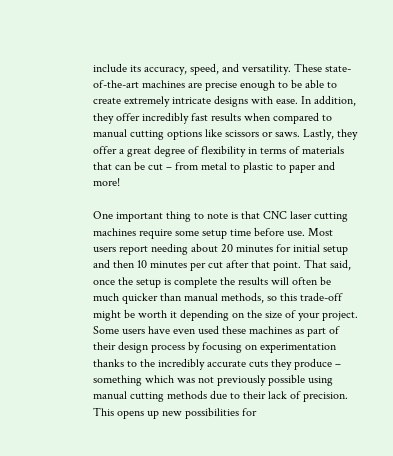include its accuracy, speed, and versatility. These state-of-the-art machines are precise enough to be able to create extremely intricate designs with ease. In addition, they offer incredibly fast results when compared to manual cutting options like scissors or saws. Lastly, they offer a great degree of flexibility in terms of materials that can be cut – from metal to plastic to paper and more!

One important thing to note is that CNC laser cutting machines require some setup time before use. Most users report needing about 20 minutes for initial setup and then 10 minutes per cut after that point. That said, once the setup is complete the results will often be much quicker than manual methods, so this trade-off might be worth it depending on the size of your project.
Some users have even used these machines as part of their design process by focusing on experimentation thanks to the incredibly accurate cuts they produce – something which was not previously possible using manual cutting methods due to their lack of precision. This opens up new possibilities for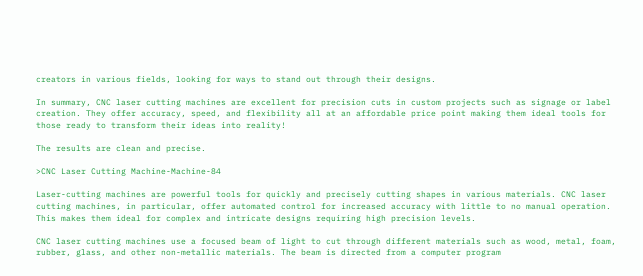creators in various fields, looking for ways to stand out through their designs.

In summary, CNC laser cutting machines are excellent for precision cuts in custom projects such as signage or label creation. They offer accuracy, speed, and flexibility all at an affordable price point making them ideal tools for those ready to transform their ideas into reality!

The results are clean and precise.

>CNC Laser Cutting Machine-Machine-84

Laser-cutting machines are powerful tools for quickly and precisely cutting shapes in various materials. CNC laser cutting machines, in particular, offer automated control for increased accuracy with little to no manual operation. This makes them ideal for complex and intricate designs requiring high precision levels.

CNC laser cutting machines use a focused beam of light to cut through different materials such as wood, metal, foam, rubber, glass, and other non-metallic materials. The beam is directed from a computer program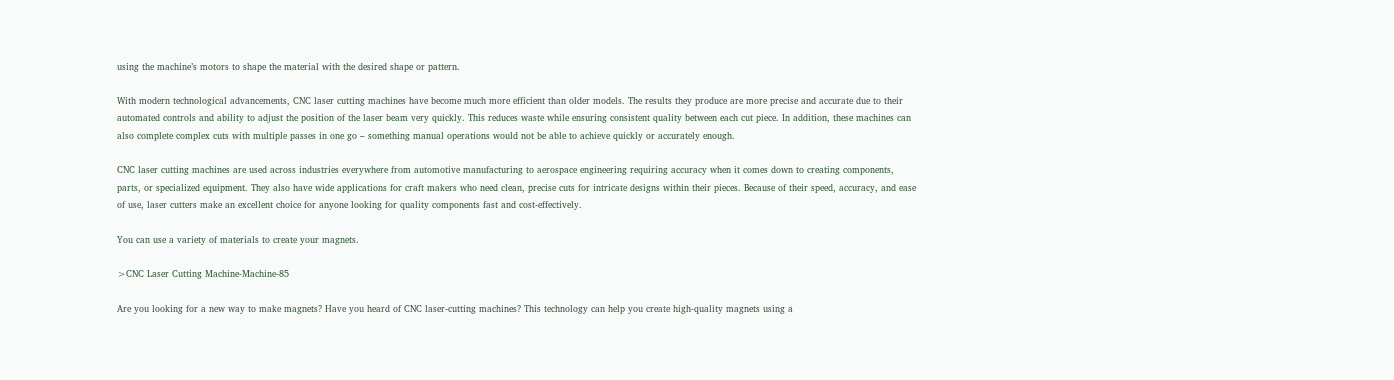using the machine’s motors to shape the material with the desired shape or pattern.

With modern technological advancements, CNC laser cutting machines have become much more efficient than older models. The results they produce are more precise and accurate due to their automated controls and ability to adjust the position of the laser beam very quickly. This reduces waste while ensuring consistent quality between each cut piece. In addition, these machines can also complete complex cuts with multiple passes in one go – something manual operations would not be able to achieve quickly or accurately enough.

CNC laser cutting machines are used across industries everywhere from automotive manufacturing to aerospace engineering requiring accuracy when it comes down to creating components, parts, or specialized equipment. They also have wide applications for craft makers who need clean, precise cuts for intricate designs within their pieces. Because of their speed, accuracy, and ease of use, laser cutters make an excellent choice for anyone looking for quality components fast and cost-effectively.

You can use a variety of materials to create your magnets.

>CNC Laser Cutting Machine-Machine-85

Are you looking for a new way to make magnets? Have you heard of CNC laser-cutting machines? This technology can help you create high-quality magnets using a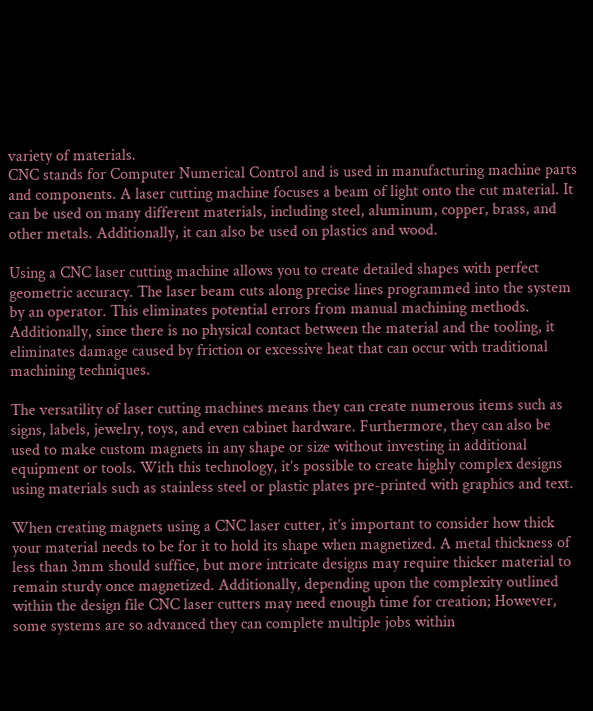variety of materials.
CNC stands for Computer Numerical Control and is used in manufacturing machine parts and components. A laser cutting machine focuses a beam of light onto the cut material. It can be used on many different materials, including steel, aluminum, copper, brass, and other metals. Additionally, it can also be used on plastics and wood.

Using a CNC laser cutting machine allows you to create detailed shapes with perfect geometric accuracy. The laser beam cuts along precise lines programmed into the system by an operator. This eliminates potential errors from manual machining methods. Additionally, since there is no physical contact between the material and the tooling, it eliminates damage caused by friction or excessive heat that can occur with traditional machining techniques.

The versatility of laser cutting machines means they can create numerous items such as signs, labels, jewelry, toys, and even cabinet hardware. Furthermore, they can also be used to make custom magnets in any shape or size without investing in additional equipment or tools. With this technology, it’s possible to create highly complex designs using materials such as stainless steel or plastic plates pre-printed with graphics and text.

When creating magnets using a CNC laser cutter, it’s important to consider how thick your material needs to be for it to hold its shape when magnetized. A metal thickness of less than 3mm should suffice, but more intricate designs may require thicker material to remain sturdy once magnetized. Additionally, depending upon the complexity outlined within the design file CNC laser cutters may need enough time for creation; However, some systems are so advanced they can complete multiple jobs within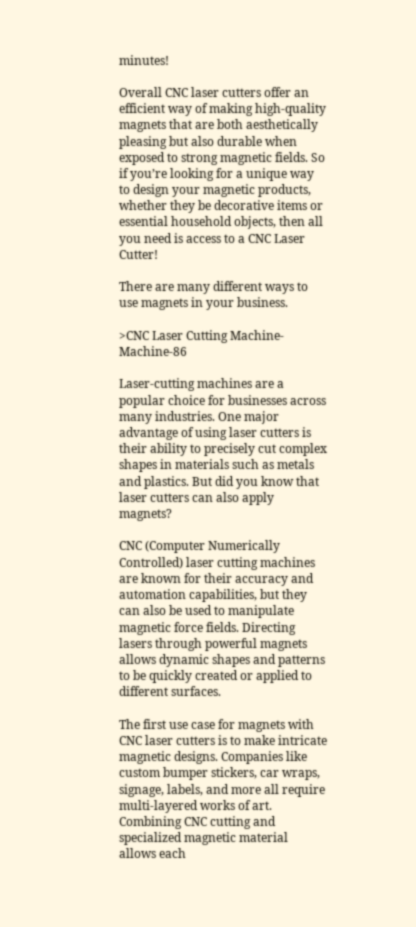minutes!

Overall CNC laser cutters offer an efficient way of making high-quality magnets that are both aesthetically pleasing but also durable when exposed to strong magnetic fields. So if you’re looking for a unique way to design your magnetic products, whether they be decorative items or essential household objects, then all you need is access to a CNC Laser Cutter!

There are many different ways to use magnets in your business.

>CNC Laser Cutting Machine-Machine-86

Laser-cutting machines are a popular choice for businesses across many industries. One major advantage of using laser cutters is their ability to precisely cut complex shapes in materials such as metals and plastics. But did you know that laser cutters can also apply magnets?

CNC (Computer Numerically Controlled) laser cutting machines are known for their accuracy and automation capabilities, but they can also be used to manipulate magnetic force fields. Directing lasers through powerful magnets allows dynamic shapes and patterns to be quickly created or applied to different surfaces.

The first use case for magnets with CNC laser cutters is to make intricate magnetic designs. Companies like custom bumper stickers, car wraps, signage, labels, and more all require multi-layered works of art. Combining CNC cutting and specialized magnetic material allows each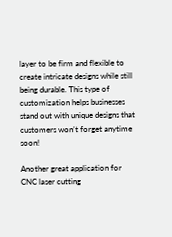layer to be firm and flexible to create intricate designs while still being durable. This type of customization helps businesses stand out with unique designs that customers won’t forget anytime soon!

Another great application for CNC laser cutting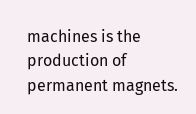machines is the production of permanent magnets.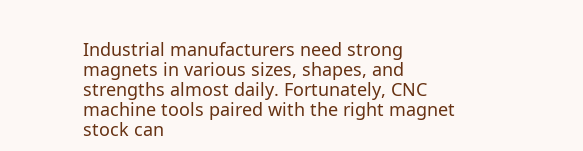Industrial manufacturers need strong magnets in various sizes, shapes, and strengths almost daily. Fortunately, CNC machine tools paired with the right magnet stock can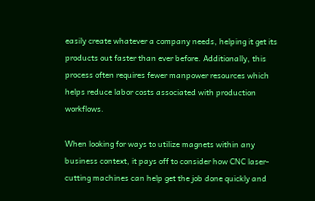easily create whatever a company needs, helping it get its products out faster than ever before. Additionally, this process often requires fewer manpower resources which helps reduce labor costs associated with production workflows.

When looking for ways to utilize magnets within any business context, it pays off to consider how CNC laser-cutting machines can help get the job done quickly and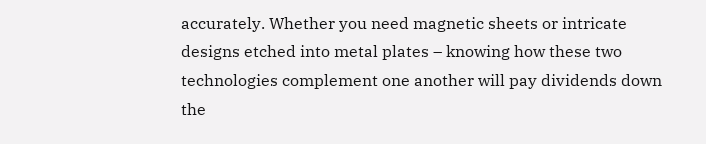accurately. Whether you need magnetic sheets or intricate designs etched into metal plates – knowing how these two technologies complement one another will pay dividends down the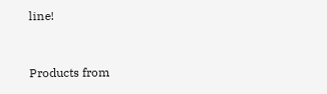line!


Products from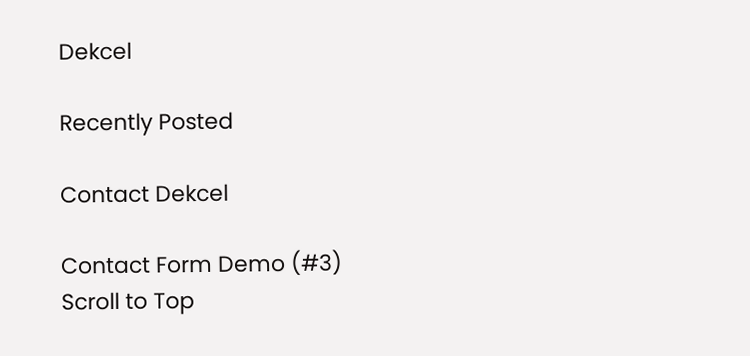Dekcel

Recently Posted

Contact Dekcel

Contact Form Demo (#3)
Scroll to Top